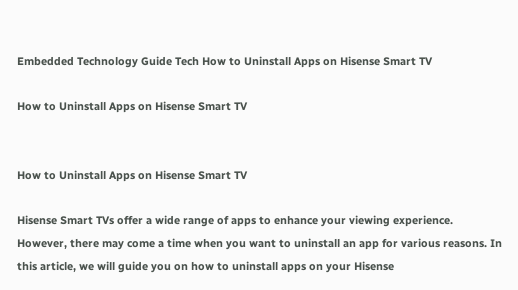Embedded Technology Guide Tech How to Uninstall Apps on Hisense Smart TV

How to Uninstall Apps on Hisense Smart TV


How to Uninstall Apps on Hisense Smart TV

Hisense Smart TVs offer a wide range of apps to enhance your viewing experience. However, there may come a time when you want to uninstall an app for various reasons. In this article, we will guide you on how to uninstall apps on your Hisense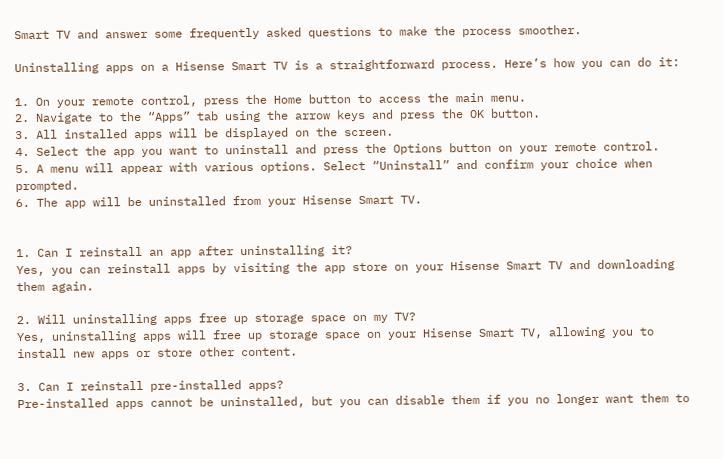Smart TV and answer some frequently asked questions to make the process smoother.

Uninstalling apps on a Hisense Smart TV is a straightforward process. Here’s how you can do it:

1. On your remote control, press the Home button to access the main menu.
2. Navigate to the “Apps” tab using the arrow keys and press the OK button.
3. All installed apps will be displayed on the screen.
4. Select the app you want to uninstall and press the Options button on your remote control.
5. A menu will appear with various options. Select “Uninstall” and confirm your choice when prompted.
6. The app will be uninstalled from your Hisense Smart TV.


1. Can I reinstall an app after uninstalling it?
Yes, you can reinstall apps by visiting the app store on your Hisense Smart TV and downloading them again.

2. Will uninstalling apps free up storage space on my TV?
Yes, uninstalling apps will free up storage space on your Hisense Smart TV, allowing you to install new apps or store other content.

3. Can I reinstall pre-installed apps?
Pre-installed apps cannot be uninstalled, but you can disable them if you no longer want them to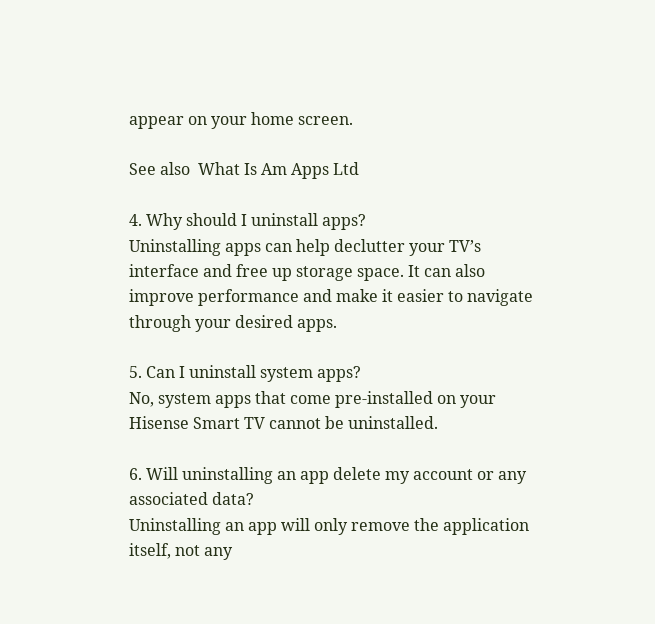appear on your home screen.

See also  What Is Am Apps Ltd

4. Why should I uninstall apps?
Uninstalling apps can help declutter your TV’s interface and free up storage space. It can also improve performance and make it easier to navigate through your desired apps.

5. Can I uninstall system apps?
No, system apps that come pre-installed on your Hisense Smart TV cannot be uninstalled.

6. Will uninstalling an app delete my account or any associated data?
Uninstalling an app will only remove the application itself, not any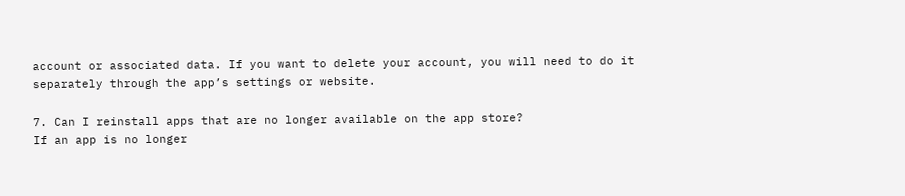account or associated data. If you want to delete your account, you will need to do it separately through the app’s settings or website.

7. Can I reinstall apps that are no longer available on the app store?
If an app is no longer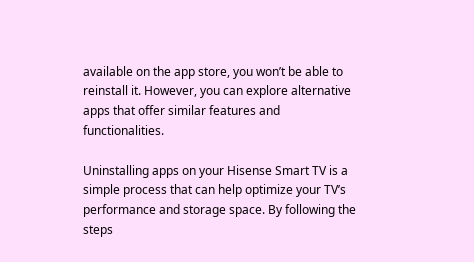available on the app store, you won’t be able to reinstall it. However, you can explore alternative apps that offer similar features and functionalities.

Uninstalling apps on your Hisense Smart TV is a simple process that can help optimize your TV’s performance and storage space. By following the steps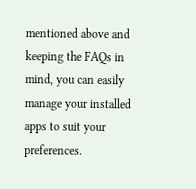mentioned above and keeping the FAQs in mind, you can easily manage your installed apps to suit your preferences.